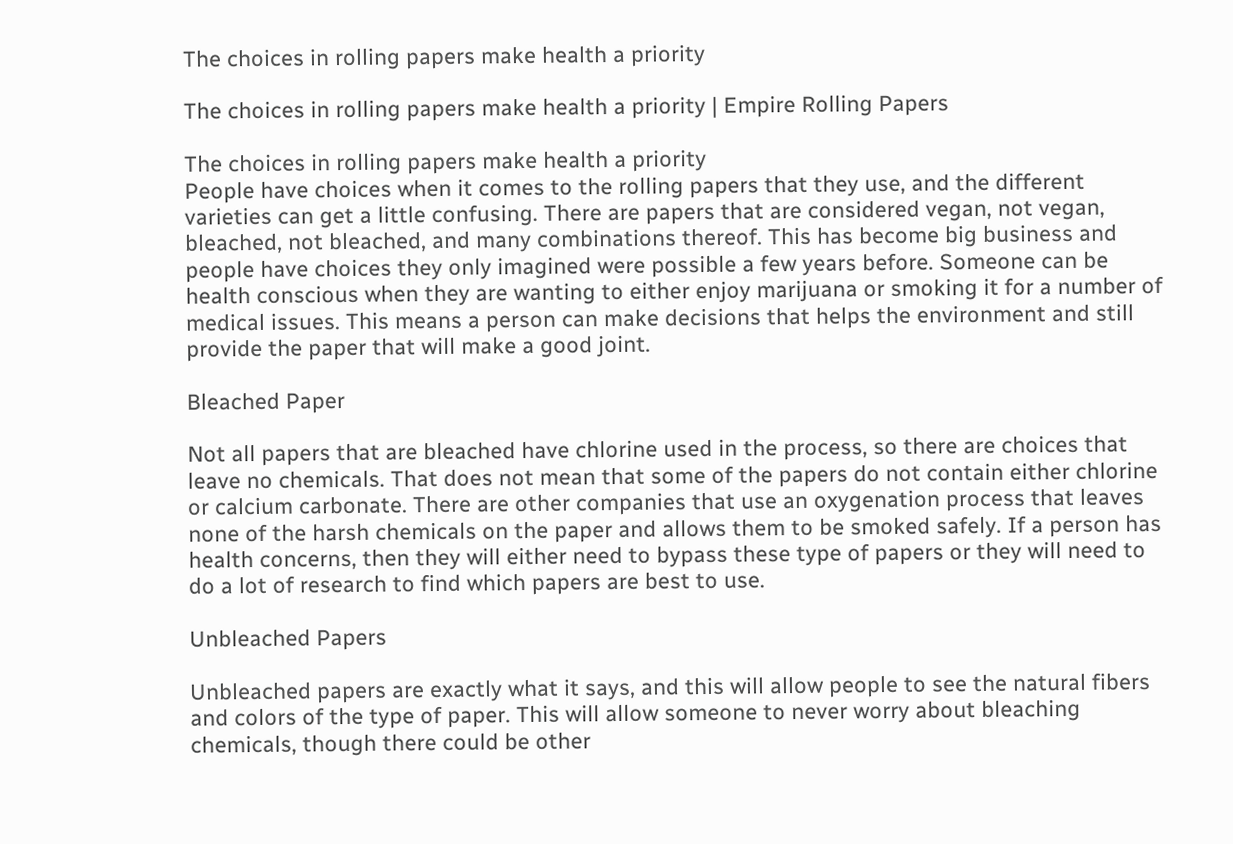The choices in rolling papers make health a priority

The choices in rolling papers make health a priority | Empire Rolling Papers

The choices in rolling papers make health a priority
People have choices when it comes to the rolling papers that they use, and the different varieties can get a little confusing. There are papers that are considered vegan, not vegan, bleached, not bleached, and many combinations thereof. This has become big business and people have choices they only imagined were possible a few years before. Someone can be health conscious when they are wanting to either enjoy marijuana or smoking it for a number of medical issues. This means a person can make decisions that helps the environment and still provide the paper that will make a good joint.

Bleached Paper

Not all papers that are bleached have chlorine used in the process, so there are choices that leave no chemicals. That does not mean that some of the papers do not contain either chlorine or calcium carbonate. There are other companies that use an oxygenation process that leaves none of the harsh chemicals on the paper and allows them to be smoked safely. If a person has health concerns, then they will either need to bypass these type of papers or they will need to do a lot of research to find which papers are best to use.

Unbleached Papers

Unbleached papers are exactly what it says, and this will allow people to see the natural fibers and colors of the type of paper. This will allow someone to never worry about bleaching chemicals, though there could be other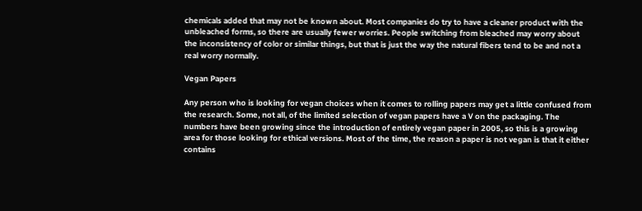chemicals added that may not be known about. Most companies do try to have a cleaner product with the unbleached forms, so there are usually fewer worries. People switching from bleached may worry about the inconsistency of color or similar things, but that is just the way the natural fibers tend to be and not a real worry normally.

Vegan Papers

Any person who is looking for vegan choices when it comes to rolling papers may get a little confused from the research. Some, not all, of the limited selection of vegan papers have a V on the packaging. The numbers have been growing since the introduction of entirely vegan paper in 2005, so this is a growing area for those looking for ethical versions. Most of the time, the reason a paper is not vegan is that it either contains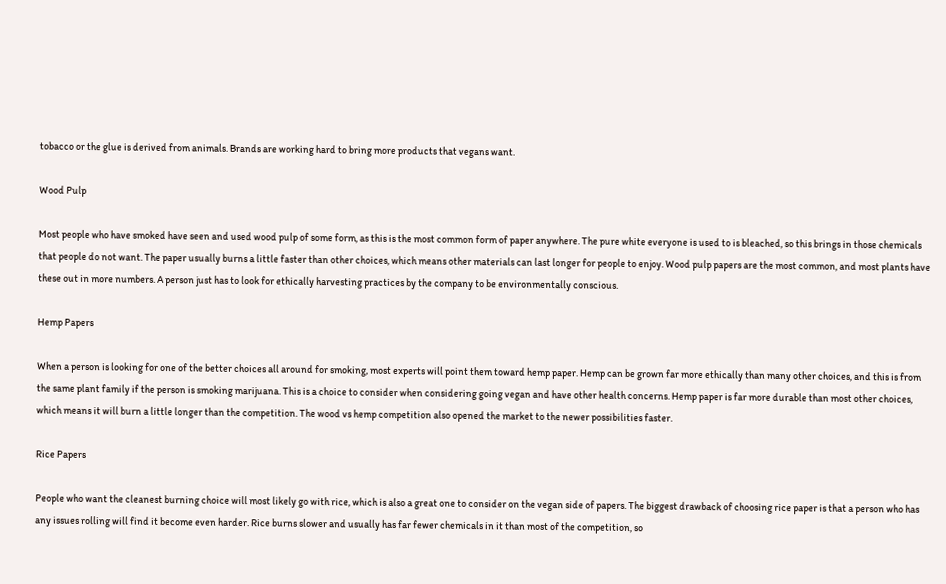tobacco or the glue is derived from animals. Brands are working hard to bring more products that vegans want.

Wood Pulp

Most people who have smoked have seen and used wood pulp of some form, as this is the most common form of paper anywhere. The pure white everyone is used to is bleached, so this brings in those chemicals that people do not want. The paper usually burns a little faster than other choices, which means other materials can last longer for people to enjoy. Wood pulp papers are the most common, and most plants have these out in more numbers. A person just has to look for ethically harvesting practices by the company to be environmentally conscious.

Hemp Papers

When a person is looking for one of the better choices all around for smoking, most experts will point them toward hemp paper. Hemp can be grown far more ethically than many other choices, and this is from the same plant family if the person is smoking marijuana. This is a choice to consider when considering going vegan and have other health concerns. Hemp paper is far more durable than most other choices, which means it will burn a little longer than the competition. The wood vs hemp competition also opened the market to the newer possibilities faster.

Rice Papers

People who want the cleanest burning choice will most likely go with rice, which is also a great one to consider on the vegan side of papers. The biggest drawback of choosing rice paper is that a person who has any issues rolling will find it become even harder. Rice burns slower and usually has far fewer chemicals in it than most of the competition, so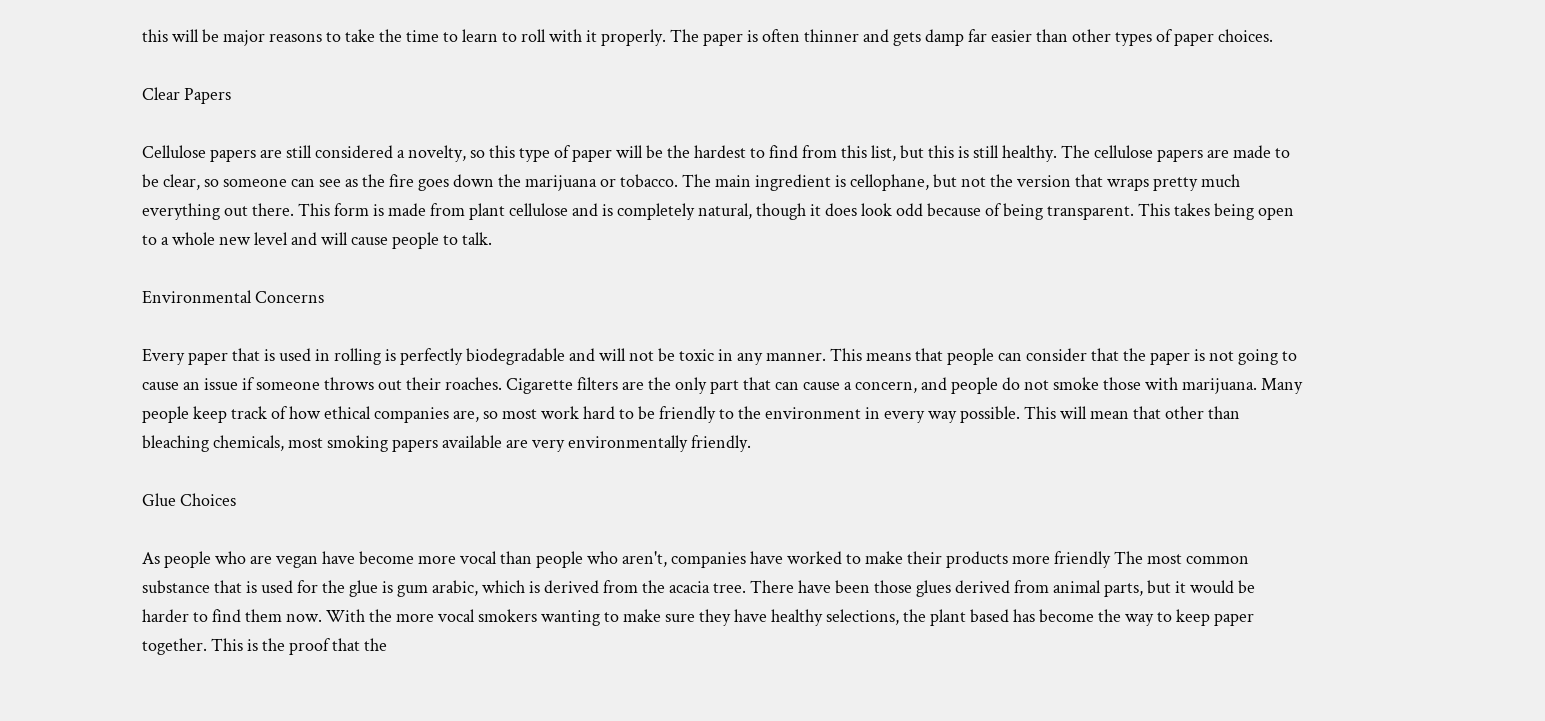this will be major reasons to take the time to learn to roll with it properly. The paper is often thinner and gets damp far easier than other types of paper choices.

Clear Papers

Cellulose papers are still considered a novelty, so this type of paper will be the hardest to find from this list, but this is still healthy. The cellulose papers are made to be clear, so someone can see as the fire goes down the marijuana or tobacco. The main ingredient is cellophane, but not the version that wraps pretty much everything out there. This form is made from plant cellulose and is completely natural, though it does look odd because of being transparent. This takes being open to a whole new level and will cause people to talk.

Environmental Concerns

Every paper that is used in rolling is perfectly biodegradable and will not be toxic in any manner. This means that people can consider that the paper is not going to cause an issue if someone throws out their roaches. Cigarette filters are the only part that can cause a concern, and people do not smoke those with marijuana. Many people keep track of how ethical companies are, so most work hard to be friendly to the environment in every way possible. This will mean that other than bleaching chemicals, most smoking papers available are very environmentally friendly.

Glue Choices

As people who are vegan have become more vocal than people who aren't, companies have worked to make their products more friendly The most common substance that is used for the glue is gum arabic, which is derived from the acacia tree. There have been those glues derived from animal parts, but it would be harder to find them now. With the more vocal smokers wanting to make sure they have healthy selections, the plant based has become the way to keep paper together. This is the proof that the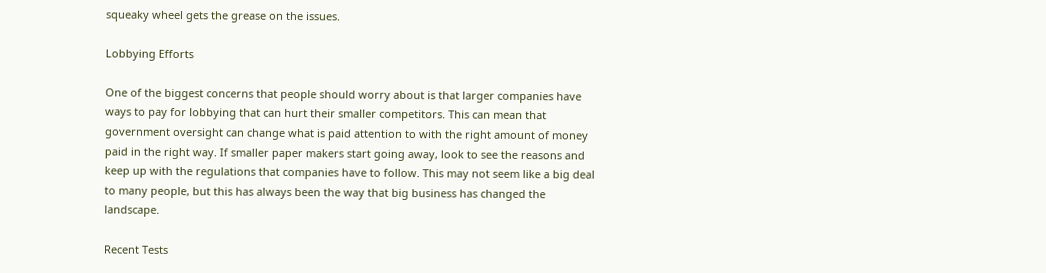squeaky wheel gets the grease on the issues.

Lobbying Efforts

One of the biggest concerns that people should worry about is that larger companies have ways to pay for lobbying that can hurt their smaller competitors. This can mean that government oversight can change what is paid attention to with the right amount of money paid in the right way. If smaller paper makers start going away, look to see the reasons and keep up with the regulations that companies have to follow. This may not seem like a big deal to many people, but this has always been the way that big business has changed the landscape.

Recent Tests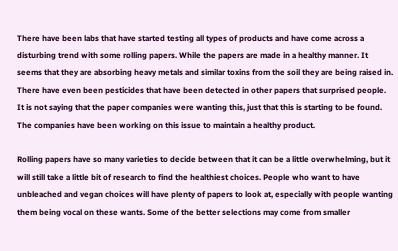There have been labs that have started testing all types of products and have come across a disturbing trend with some rolling papers. While the papers are made in a healthy manner. It seems that they are absorbing heavy metals and similar toxins from the soil they are being raised in. There have even been pesticides that have been detected in other papers that surprised people. It is not saying that the paper companies were wanting this, just that this is starting to be found. The companies have been working on this issue to maintain a healthy product.

Rolling papers have so many varieties to decide between that it can be a little overwhelming, but it will still take a little bit of research to find the healthiest choices. People who want to have unbleached and vegan choices will have plenty of papers to look at, especially with people wanting them being vocal on these wants. Some of the better selections may come from smaller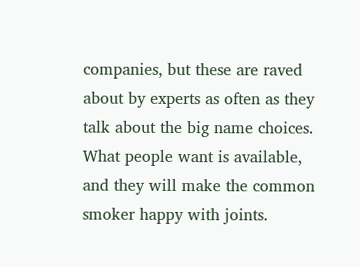companies, but these are raved about by experts as often as they talk about the big name choices. What people want is available, and they will make the common smoker happy with joints.